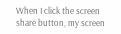When I click the screen share button, my screen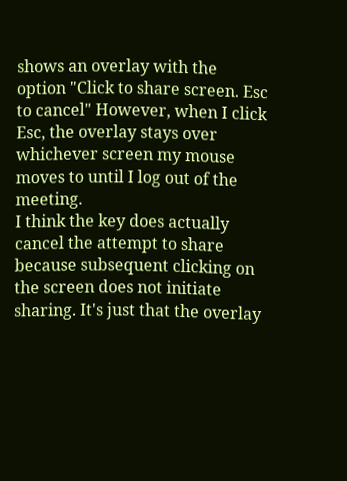shows an overlay with the option "Click to share screen. Esc to cancel" However, when I click Esc, the overlay stays over whichever screen my mouse moves to until I log out of the meeting.
I think the key does actually cancel the attempt to share because subsequent clicking on the screen does not initiate sharing. It's just that the overlay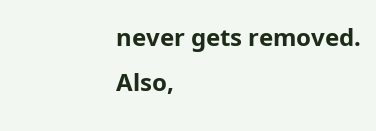never gets removed.
Also,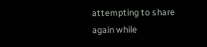attempting to share again while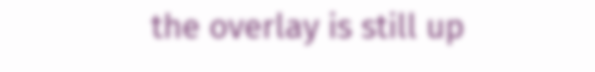the overlay is still up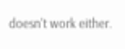doesn't work either.